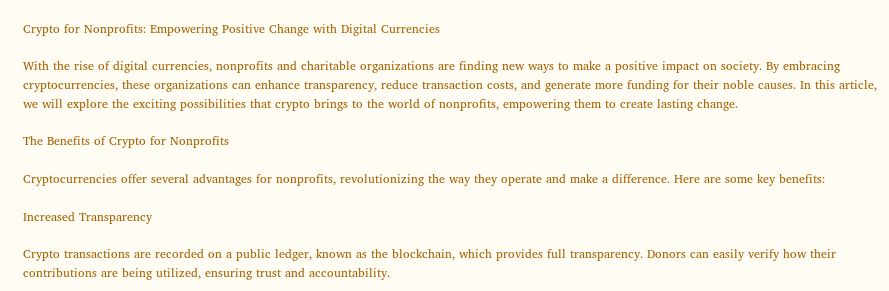Crypto for Nonprofits: Empowering Positive Change with Digital Currencies

With the rise of digital currencies, nonprofits and charitable organizations are finding new ways to make a positive impact on society. By embracing cryptocurrencies, these organizations can enhance transparency, reduce transaction costs, and generate more funding for their noble causes. In this article, we will explore the exciting possibilities that crypto brings to the world of nonprofits, empowering them to create lasting change.

The Benefits of Crypto for Nonprofits

Cryptocurrencies offer several advantages for nonprofits, revolutionizing the way they operate and make a difference. Here are some key benefits:

Increased Transparency

Crypto transactions are recorded on a public ledger, known as the blockchain, which provides full transparency. Donors can easily verify how their contributions are being utilized, ensuring trust and accountability.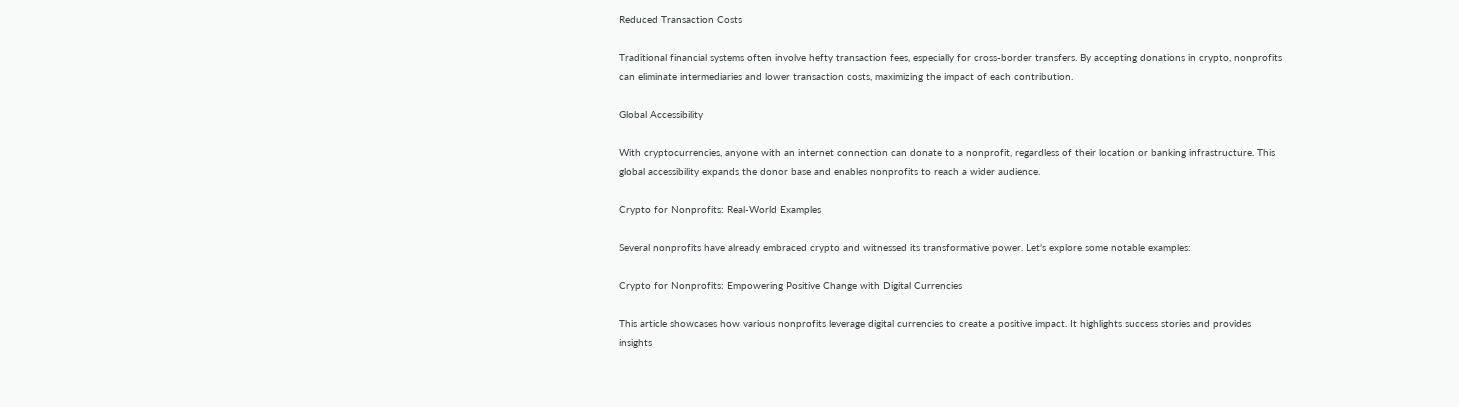Reduced Transaction Costs

Traditional financial systems often involve hefty transaction fees, especially for cross-border transfers. By accepting donations in crypto, nonprofits can eliminate intermediaries and lower transaction costs, maximizing the impact of each contribution.

Global Accessibility

With cryptocurrencies, anyone with an internet connection can donate to a nonprofit, regardless of their location or banking infrastructure. This global accessibility expands the donor base and enables nonprofits to reach a wider audience.

Crypto for Nonprofits: Real-World Examples

Several nonprofits have already embraced crypto and witnessed its transformative power. Let's explore some notable examples:

Crypto for Nonprofits: Empowering Positive Change with Digital Currencies

This article showcases how various nonprofits leverage digital currencies to create a positive impact. It highlights success stories and provides insights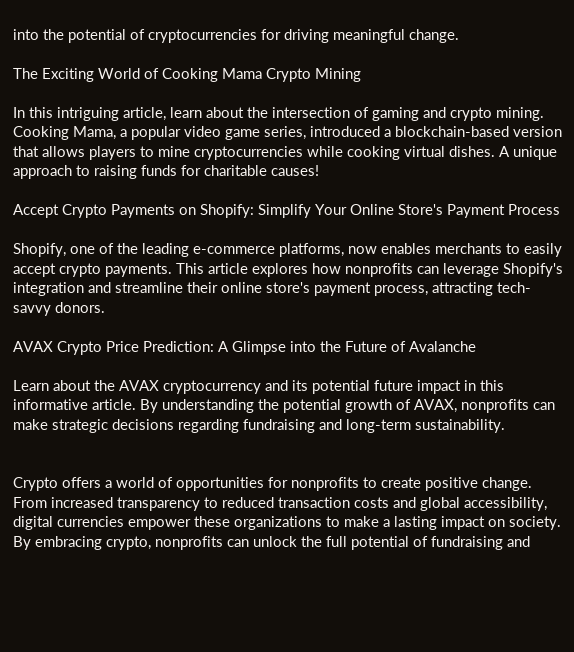into the potential of cryptocurrencies for driving meaningful change.

The Exciting World of Cooking Mama Crypto Mining

In this intriguing article, learn about the intersection of gaming and crypto mining. Cooking Mama, a popular video game series, introduced a blockchain-based version that allows players to mine cryptocurrencies while cooking virtual dishes. A unique approach to raising funds for charitable causes!

Accept Crypto Payments on Shopify: Simplify Your Online Store's Payment Process

Shopify, one of the leading e-commerce platforms, now enables merchants to easily accept crypto payments. This article explores how nonprofits can leverage Shopify's integration and streamline their online store's payment process, attracting tech-savvy donors.

AVAX Crypto Price Prediction: A Glimpse into the Future of Avalanche

Learn about the AVAX cryptocurrency and its potential future impact in this informative article. By understanding the potential growth of AVAX, nonprofits can make strategic decisions regarding fundraising and long-term sustainability.


Crypto offers a world of opportunities for nonprofits to create positive change. From increased transparency to reduced transaction costs and global accessibility, digital currencies empower these organizations to make a lasting impact on society. By embracing crypto, nonprofits can unlock the full potential of fundraising and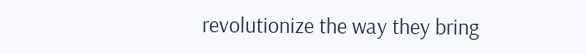revolutionize the way they bring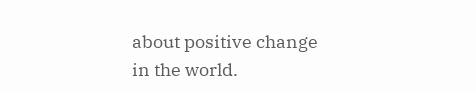about positive change in the world.